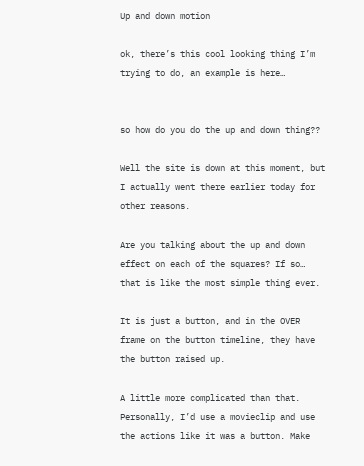Up and down motion

ok, there’s this cool looking thing I’m trying to do, an example is here…


so how do you do the up and down thing??

Well the site is down at this moment, but I actually went there earlier today for other reasons.

Are you talking about the up and down effect on each of the squares? If so… that is like the most simple thing ever.

It is just a button, and in the OVER frame on the button timeline, they have the button raised up.

A little more complicated than that. Personally, I’d use a movieclip and use the actions like it was a button. Make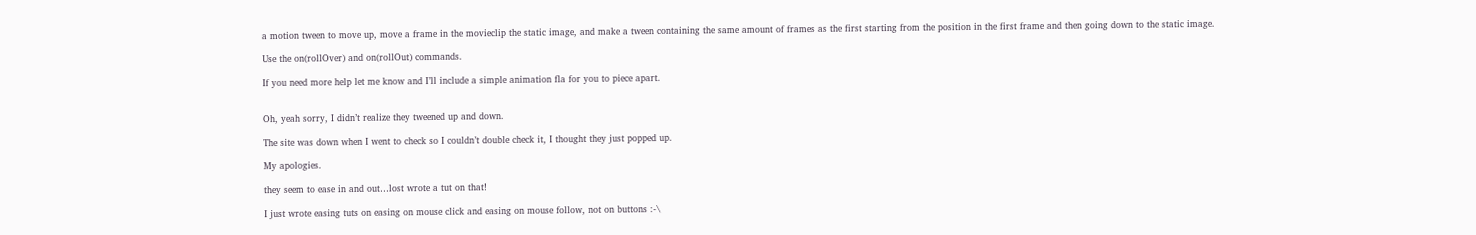a motion tween to move up, move a frame in the movieclip the static image, and make a tween containing the same amount of frames as the first starting from the position in the first frame and then going down to the static image.

Use the on(rollOver) and on(rollOut) commands.

If you need more help let me know and I’ll include a simple animation fla for you to piece apart.


Oh, yeah sorry, I didn’t realize they tweened up and down.

The site was down when I went to check so I couldn’t double check it, I thought they just popped up.

My apologies.

they seem to ease in and out…lost wrote a tut on that!

I just wrote easing tuts on easing on mouse click and easing on mouse follow, not on buttons :-\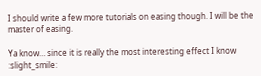I should write a few more tutorials on easing though. I will be the master of easing.

Ya know… since it is really the most interesting effect I know :slight_smile: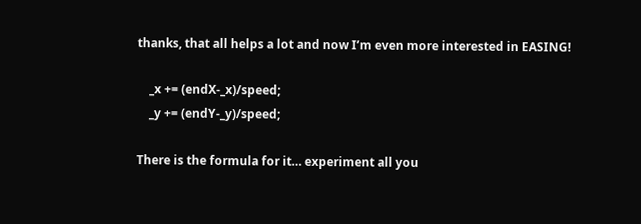thanks, that all helps a lot and now I’m even more interested in EASING!

    _x += (endX-_x)/speed;
    _y += (endY-_y)/speed;

There is the formula for it… experiment all you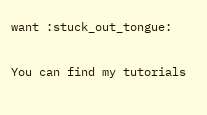want :stuck_out_tongue:

You can find my tutorials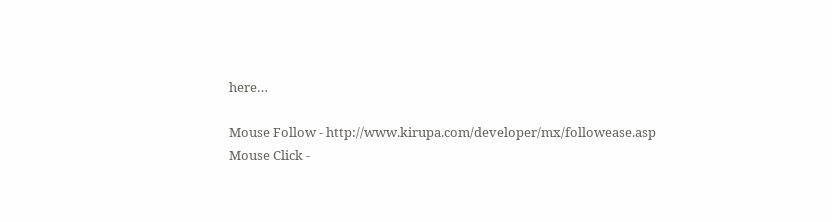here…

Mouse Follow - http://www.kirupa.com/developer/mx/followease.asp
Mouse Click -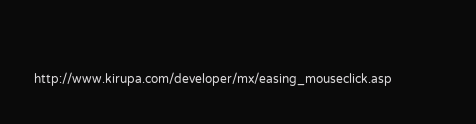http://www.kirupa.com/developer/mx/easing_mouseclick.asp